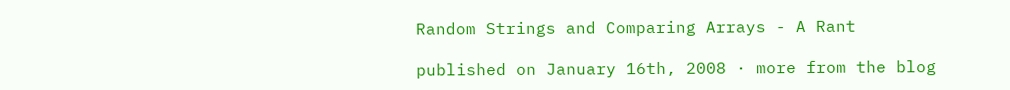Random Strings and Comparing Arrays - A Rant

published on January 16th, 2008 · more from the blog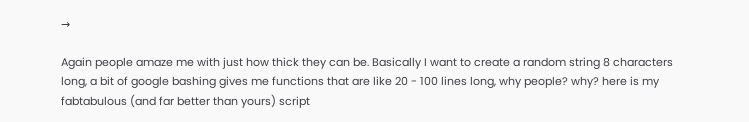→

Again people amaze me with just how thick they can be. Basically I want to create a random string 8 characters long, a bit of google bashing gives me functions that are like 20 - 100 lines long, why people? why? here is my fabtabulous (and far better than yours) script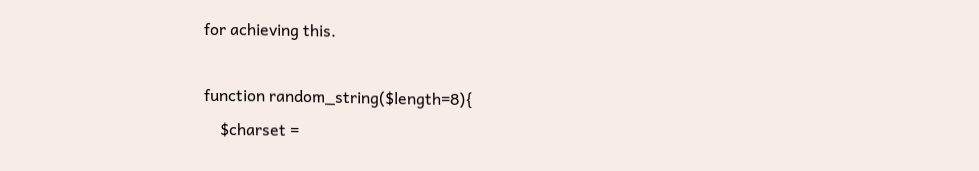for achieving this.

function random_string($length=8){
    $charset =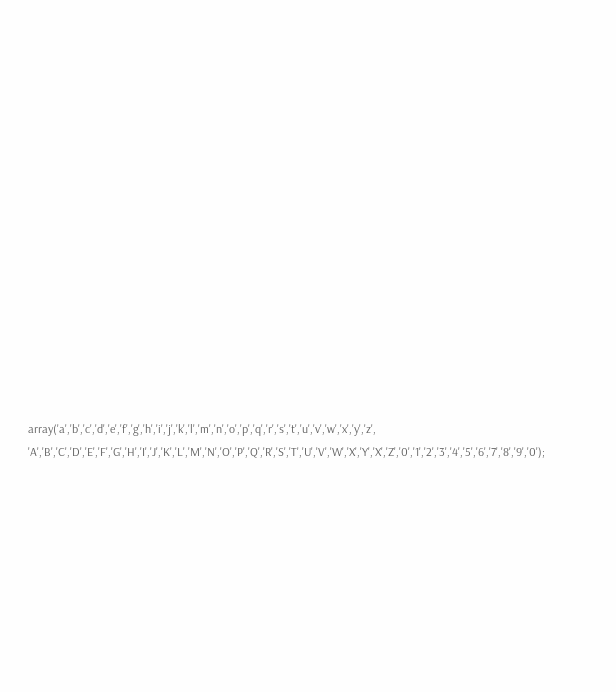array('a','b','c','d','e','f','g','h','i','j','k','l','m','n','o','p','q','r','s','t','u','v','w','x','y','z', 'A','B','C','D','E','F','G','H','I','J','K','L','M','N','O','P','Q','R','S','T','U','V','W','X','Y','X','Z','0','1','2','3','4','5','6','7','8','9','0');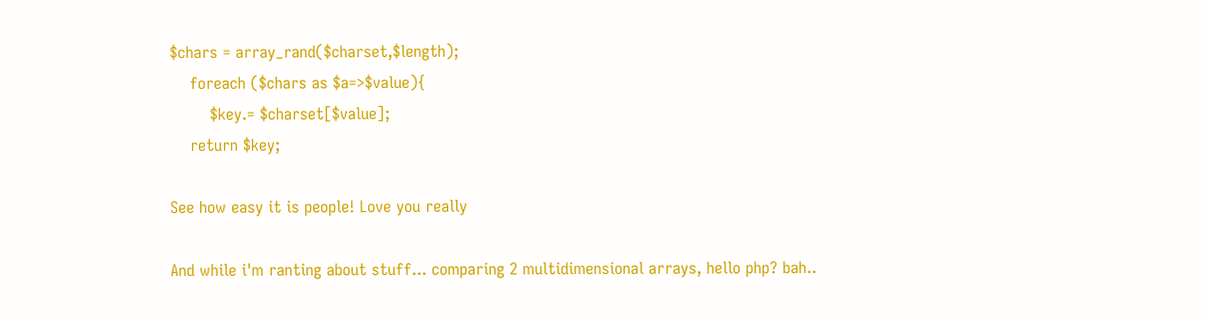$chars = array_rand($charset,$length);
    foreach ($chars as $a=>$value){
        $key.= $charset[$value];
    return $key;

See how easy it is people! Love you really

And while i'm ranting about stuff... comparing 2 multidimensional arrays, hello php? bah..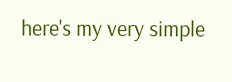here's my very simple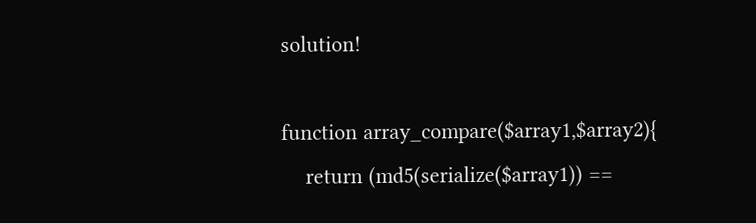solution!

function array_compare($array1,$array2){
    return (md5(serialize($array1)) ==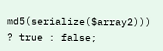md5(serialize($array2))) ? true : false;